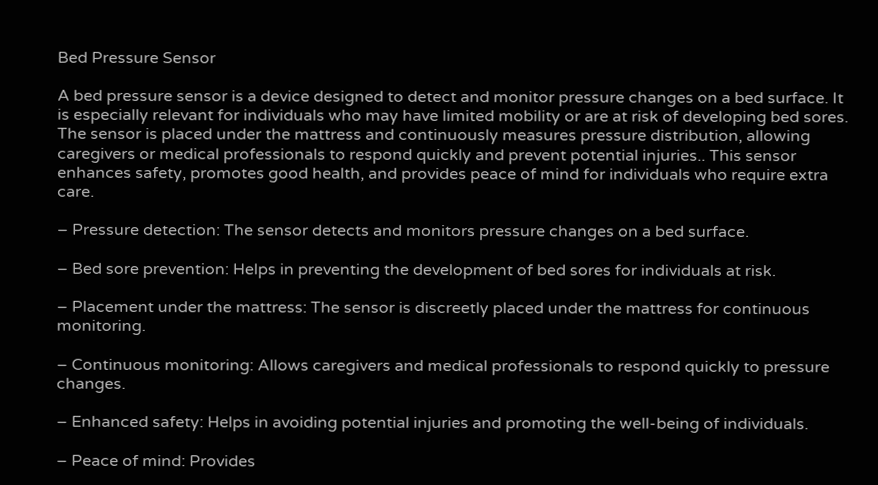Bed Pressure Sensor

A bed pressure sensor is a device designed to detect and monitor pressure changes on a bed surface. It is especially relevant for individuals who may have limited mobility or are at risk of developing bed sores. The sensor is placed under the mattress and continuously measures pressure distribution, allowing caregivers or medical professionals to respond quickly and prevent potential injuries.. This sensor enhances safety, promotes good health, and provides peace of mind for individuals who require extra care.

– Pressure detection: The sensor detects and monitors pressure changes on a bed surface.

– Bed sore prevention: Helps in preventing the development of bed sores for individuals at risk.

– Placement under the mattress: The sensor is discreetly placed under the mattress for continuous monitoring.

– Continuous monitoring: Allows caregivers and medical professionals to respond quickly to pressure changes.

– Enhanced safety: Helps in avoiding potential injuries and promoting the well-being of individuals.

– Peace of mind: Provides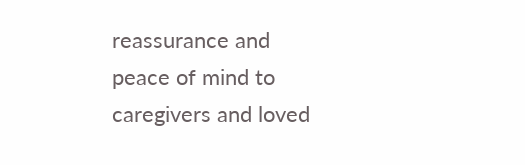reassurance and peace of mind to caregivers and loved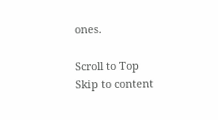ones.

Scroll to Top
Skip to content